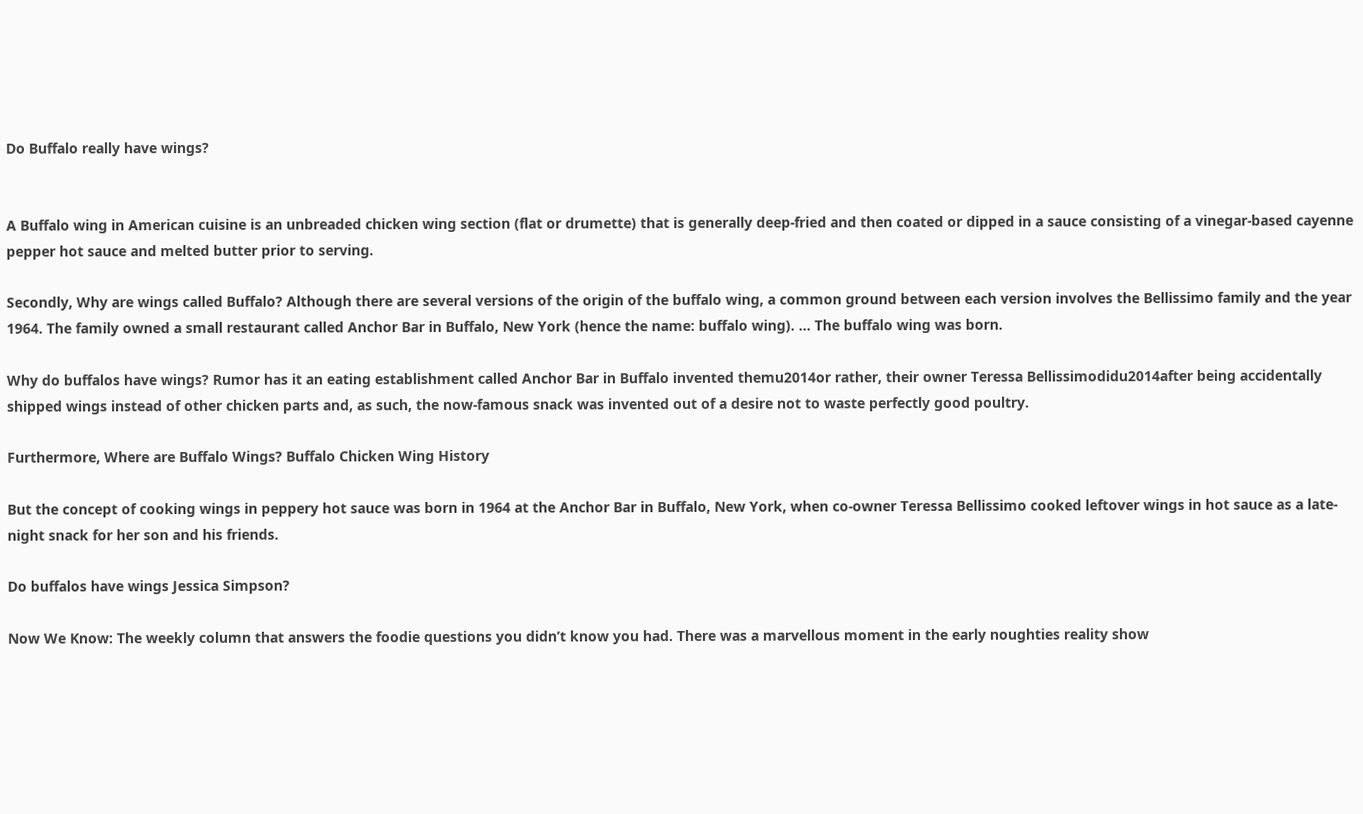Do Buffalo really have wings?


A Buffalo wing in American cuisine is an unbreaded chicken wing section (flat or drumette) that is generally deep-fried and then coated or dipped in a sauce consisting of a vinegar-based cayenne pepper hot sauce and melted butter prior to serving.

Secondly, Why are wings called Buffalo? Although there are several versions of the origin of the buffalo wing, a common ground between each version involves the Bellissimo family and the year 1964. The family owned a small restaurant called Anchor Bar in Buffalo, New York (hence the name: buffalo wing). … The buffalo wing was born.

Why do buffalos have wings? Rumor has it an eating establishment called Anchor Bar in Buffalo invented themu2014or rather, their owner Teressa Bellissimodidu2014after being accidentally shipped wings instead of other chicken parts and, as such, the now-famous snack was invented out of a desire not to waste perfectly good poultry.

Furthermore, Where are Buffalo Wings? Buffalo Chicken Wing History

But the concept of cooking wings in peppery hot sauce was born in 1964 at the Anchor Bar in Buffalo, New York, when co-owner Teressa Bellissimo cooked leftover wings in hot sauce as a late-night snack for her son and his friends.

Do buffalos have wings Jessica Simpson?

Now We Know: The weekly column that answers the foodie questions you didn’t know you had. There was a marvellous moment in the early noughties reality show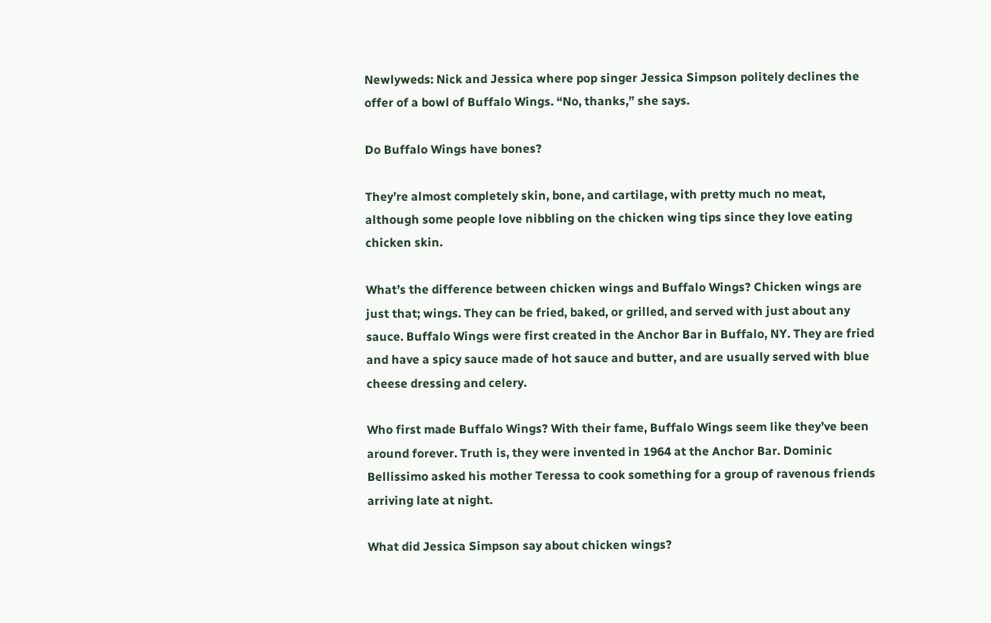Newlyweds: Nick and Jessica where pop singer Jessica Simpson politely declines the offer of a bowl of Buffalo Wings. “No, thanks,” she says.

Do Buffalo Wings have bones?

They’re almost completely skin, bone, and cartilage, with pretty much no meat, although some people love nibbling on the chicken wing tips since they love eating chicken skin.

What’s the difference between chicken wings and Buffalo Wings? Chicken wings are just that; wings. They can be fried, baked, or grilled, and served with just about any sauce. Buffalo Wings were first created in the Anchor Bar in Buffalo, NY. They are fried and have a spicy sauce made of hot sauce and butter, and are usually served with blue cheese dressing and celery.

Who first made Buffalo Wings? With their fame, Buffalo Wings seem like they’ve been around forever. Truth is, they were invented in 1964 at the Anchor Bar. Dominic Bellissimo asked his mother Teressa to cook something for a group of ravenous friends arriving late at night.

What did Jessica Simpson say about chicken wings?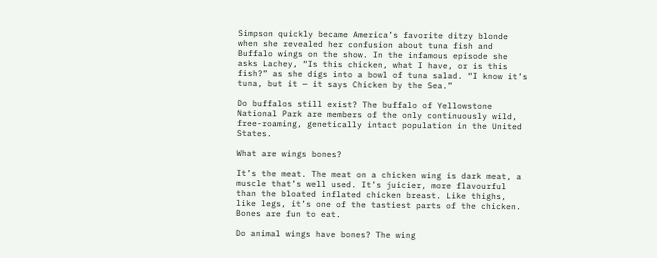Simpson quickly became America’s favorite ditzy blonde when she revealed her confusion about tuna fish and Buffalo wings on the show. In the infamous episode she asks Lachey, “Is this chicken, what I have, or is this fish?” as she digs into a bowl of tuna salad. “I know it’s tuna, but it — it says Chicken by the Sea.”

Do buffalos still exist? The buffalo of Yellowstone National Park are members of the only continuously wild, free-roaming, genetically intact population in the United States.

What are wings bones?

It’s the meat. The meat on a chicken wing is dark meat, a muscle that’s well used. It’s juicier, more flavourful than the bloated inflated chicken breast. Like thighs, like legs, it’s one of the tastiest parts of the chicken. Bones are fun to eat.

Do animal wings have bones? The wing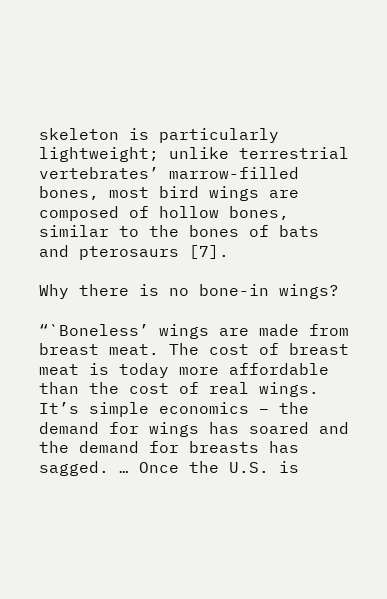skeleton is particularly lightweight; unlike terrestrial vertebrates’ marrow-filled bones, most bird wings are composed of hollow bones, similar to the bones of bats and pterosaurs [7].

Why there is no bone-in wings?

“`Boneless’ wings are made from breast meat. The cost of breast meat is today more affordable than the cost of real wings. It’s simple economics – the demand for wings has soared and the demand for breasts has sagged. … Once the U.S. is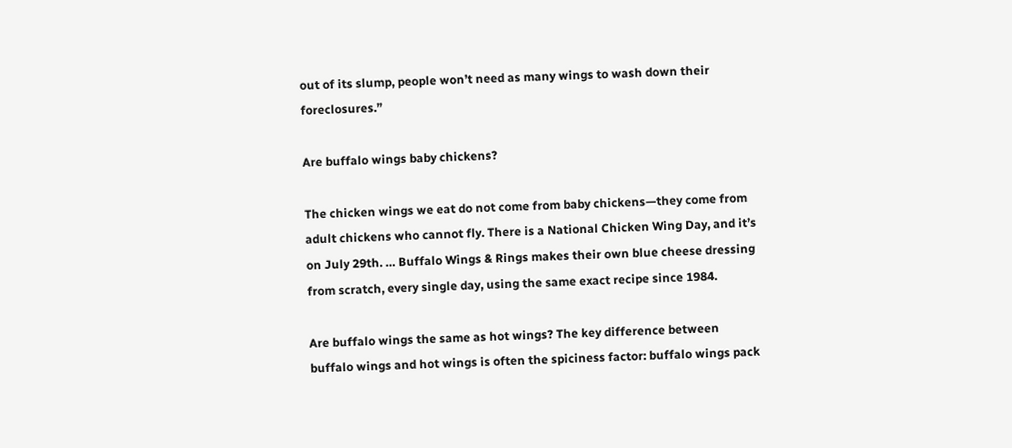out of its slump, people won’t need as many wings to wash down their foreclosures.”

Are buffalo wings baby chickens?

The chicken wings we eat do not come from baby chickens—they come from adult chickens who cannot fly. There is a National Chicken Wing Day, and it’s on July 29th. … Buffalo Wings & Rings makes their own blue cheese dressing from scratch, every single day, using the same exact recipe since 1984.

Are buffalo wings the same as hot wings? The key difference between buffalo wings and hot wings is often the spiciness factor: buffalo wings pack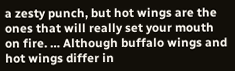a zesty punch, but hot wings are the ones that will really set your mouth on fire. … Although buffalo wings and hot wings differ in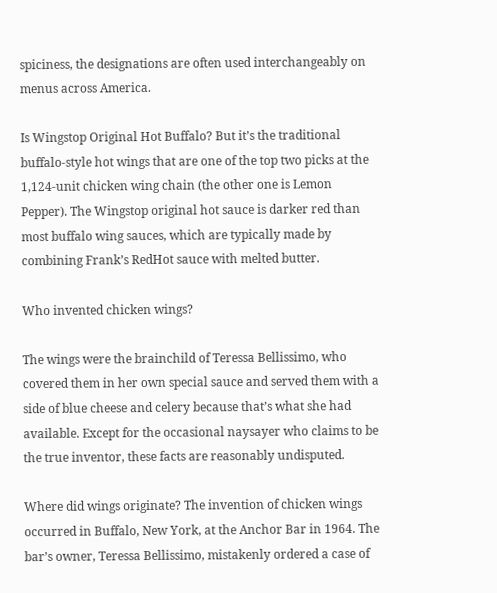spiciness, the designations are often used interchangeably on menus across America.

Is Wingstop Original Hot Buffalo? But it’s the traditional buffalo-style hot wings that are one of the top two picks at the 1,124-unit chicken wing chain (the other one is Lemon Pepper). The Wingstop original hot sauce is darker red than most buffalo wing sauces, which are typically made by combining Frank’s RedHot sauce with melted butter.

Who invented chicken wings?

The wings were the brainchild of Teressa Bellissimo, who covered them in her own special sauce and served them with a side of blue cheese and celery because that’s what she had available. Except for the occasional naysayer who claims to be the true inventor, these facts are reasonably undisputed.

Where did wings originate? The invention of chicken wings occurred in Buffalo, New York, at the Anchor Bar in 1964. The bar’s owner, Teressa Bellissimo, mistakenly ordered a case of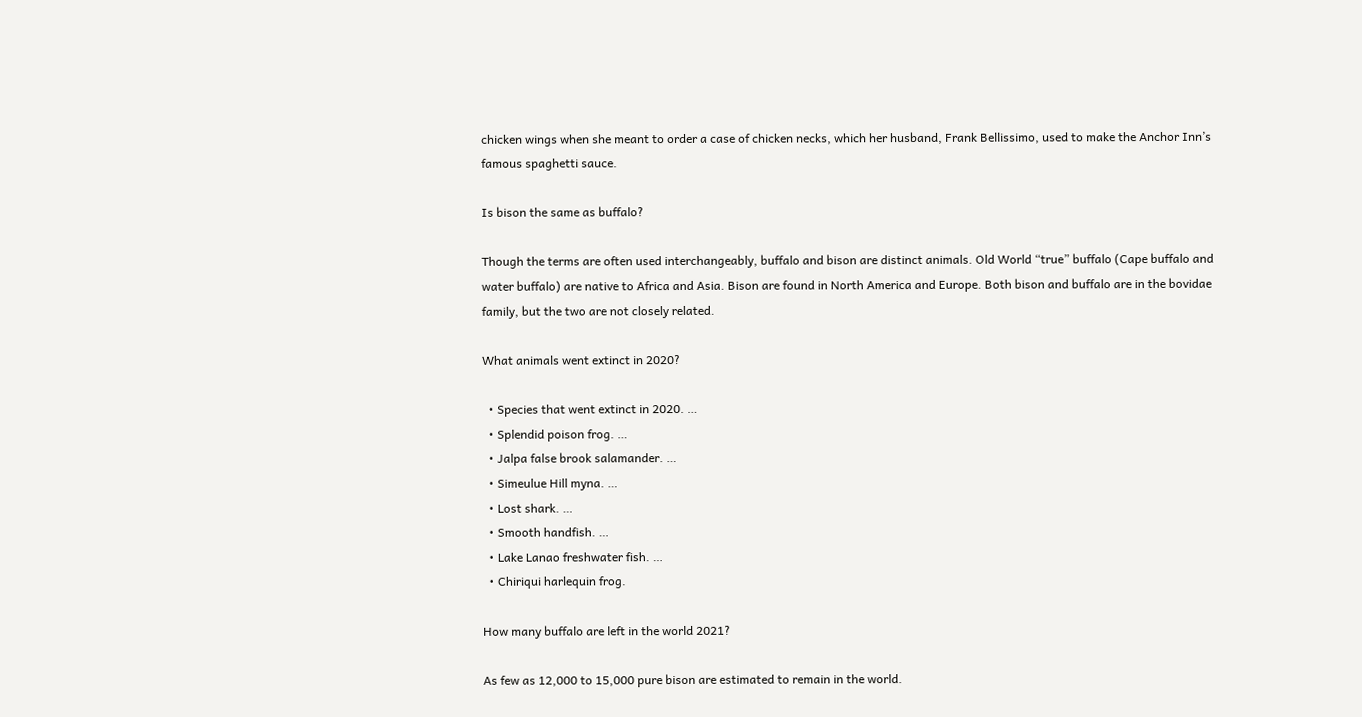chicken wings when she meant to order a case of chicken necks, which her husband, Frank Bellissimo, used to make the Anchor Inn’s famous spaghetti sauce.

Is bison the same as buffalo?

Though the terms are often used interchangeably, buffalo and bison are distinct animals. Old World “true” buffalo (Cape buffalo and water buffalo) are native to Africa and Asia. Bison are found in North America and Europe. Both bison and buffalo are in the bovidae family, but the two are not closely related.

What animals went extinct in 2020?

  • Species that went extinct in 2020. …
  • Splendid poison frog. …
  • Jalpa false brook salamander. …
  • Simeulue Hill myna. …
  • Lost shark. …
  • Smooth handfish. …
  • Lake Lanao freshwater fish. …
  • Chiriqui harlequin frog.

How many buffalo are left in the world 2021?

As few as 12,000 to 15,000 pure bison are estimated to remain in the world.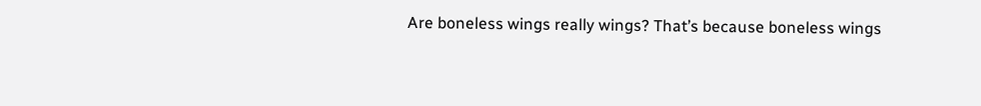Are boneless wings really wings? That’s because boneless wings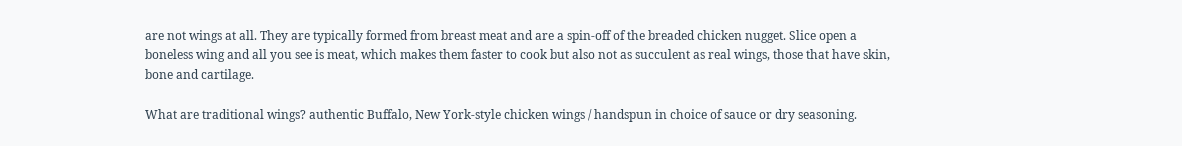are not wings at all. They are typically formed from breast meat and are a spin-off of the breaded chicken nugget. Slice open a boneless wing and all you see is meat, which makes them faster to cook but also not as succulent as real wings, those that have skin, bone and cartilage.

What are traditional wings? authentic Buffalo, New York-style chicken wings / handspun in choice of sauce or dry seasoning.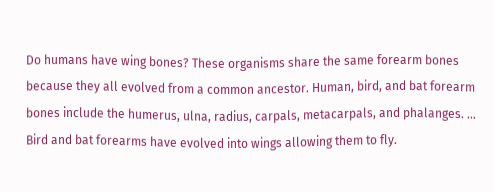Do humans have wing bones? These organisms share the same forearm bones because they all evolved from a common ancestor. Human, bird, and bat forearm bones include the humerus, ulna, radius, carpals, metacarpals, and phalanges. … Bird and bat forearms have evolved into wings allowing them to fly.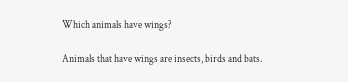Which animals have wings?

Animals that have wings are insects, birds and bats.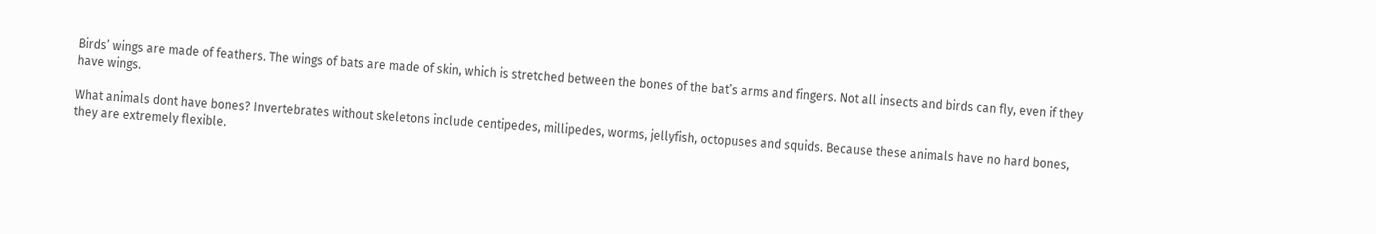Birds’ wings are made of feathers. The wings of bats are made of skin, which is stretched between the bones of the bat’s arms and fingers. Not all insects and birds can fly, even if they have wings.

What animals dont have bones? Invertebrates without skeletons include centipedes, millipedes, worms, jellyfish, octopuses and squids. Because these animals have no hard bones, they are extremely flexible.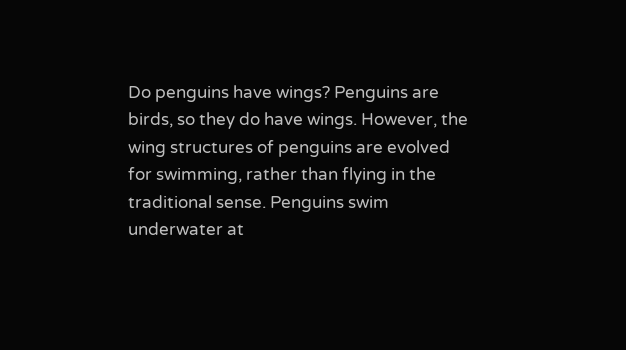Do penguins have wings? Penguins are birds, so they do have wings. However, the wing structures of penguins are evolved for swimming, rather than flying in the traditional sense. Penguins swim underwater at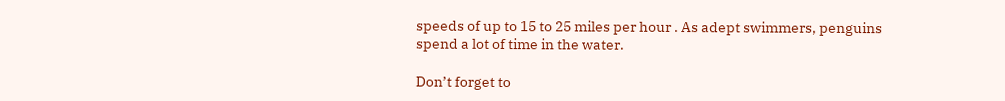speeds of up to 15 to 25 miles per hour . As adept swimmers, penguins spend a lot of time in the water.

Don’t forget to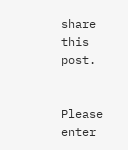share this post.


Please enter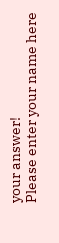your answer!
Please enter your name here